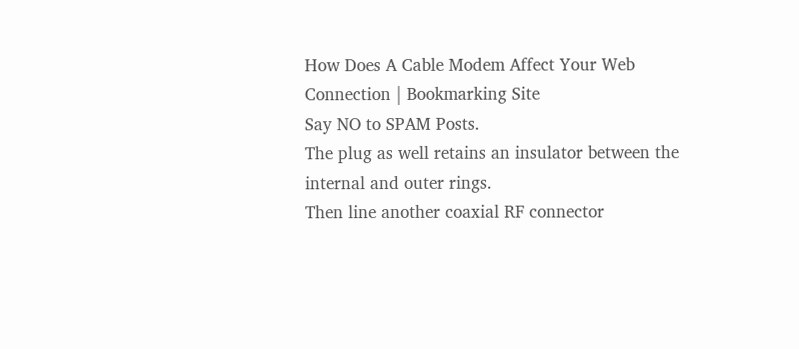How Does A Cable Modem Affect Your Web Connection | Bookmarking Site
Say NO to SPAM Posts.
The plug as well retains an insulator between the internal and outer rings.
Then line another coaxial RF connector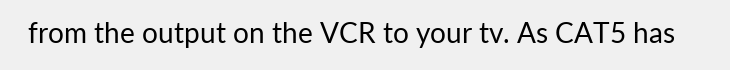from the output on the VCR to your tv. As CAT5 has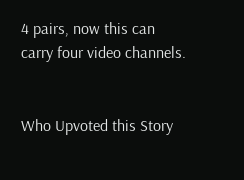4 pairs, now this can carry four video channels.


Who Upvoted this Story